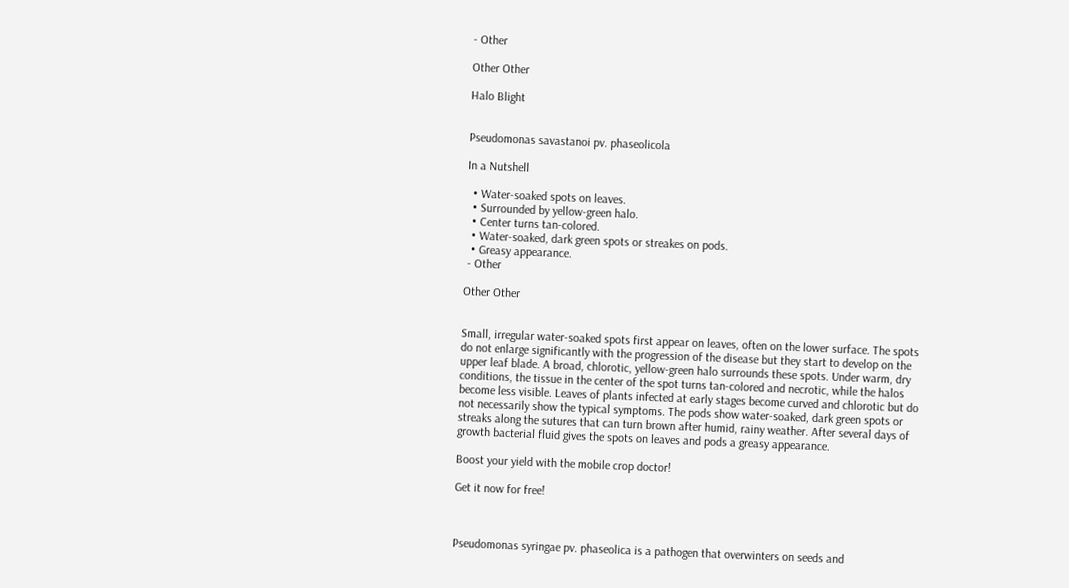- Other

Other Other

Halo Blight


Pseudomonas savastanoi pv. phaseolicola

In a Nutshell

  • Water-soaked spots on leaves.
  • Surrounded by yellow-green halo.
  • Center turns tan-colored.
  • Water-soaked, dark green spots or streakes on pods.
  • Greasy appearance.
 - Other

Other Other


Small, irregular water-soaked spots first appear on leaves, often on the lower surface. The spots do not enlarge significantly with the progression of the disease but they start to develop on the upper leaf blade. A broad, chlorotic, yellow-green halo surrounds these spots. Under warm, dry conditions, the tissue in the center of the spot turns tan-colored and necrotic, while the halos become less visible. Leaves of plants infected at early stages become curved and chlorotic but do not necessarily show the typical symptoms. The pods show water-soaked, dark green spots or streaks along the sutures that can turn brown after humid, rainy weather. After several days of growth bacterial fluid gives the spots on leaves and pods a greasy appearance.

Boost your yield with the mobile crop doctor!

Get it now for free!



Pseudomonas syringae pv. phaseolica is a pathogen that overwinters on seeds and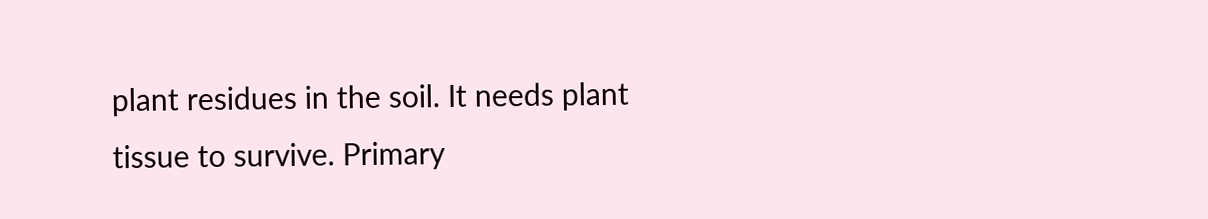plant residues in the soil. It needs plant tissue to survive. Primary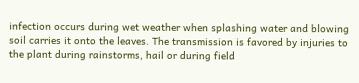infection occurs during wet weather when splashing water and blowing soil carries it onto the leaves. The transmission is favored by injuries to the plant during rainstorms, hail or during field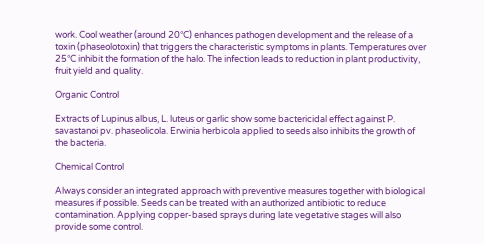work. Cool weather (around 20°C) enhances pathogen development and the release of a toxin (phaseolotoxin) that triggers the characteristic symptoms in plants. Temperatures over 25°C inhibit the formation of the halo. The infection leads to reduction in plant productivity, fruit yield and quality.

Organic Control

Extracts of Lupinus albus, L. luteus or garlic show some bactericidal effect against P. savastanoi pv. phaseolicola. Erwinia herbicola applied to seeds also inhibits the growth of the bacteria.

Chemical Control

Always consider an integrated approach with preventive measures together with biological measures if possible. Seeds can be treated with an authorized antibiotic to reduce contamination. Applying copper-based sprays during late vegetative stages will also provide some control.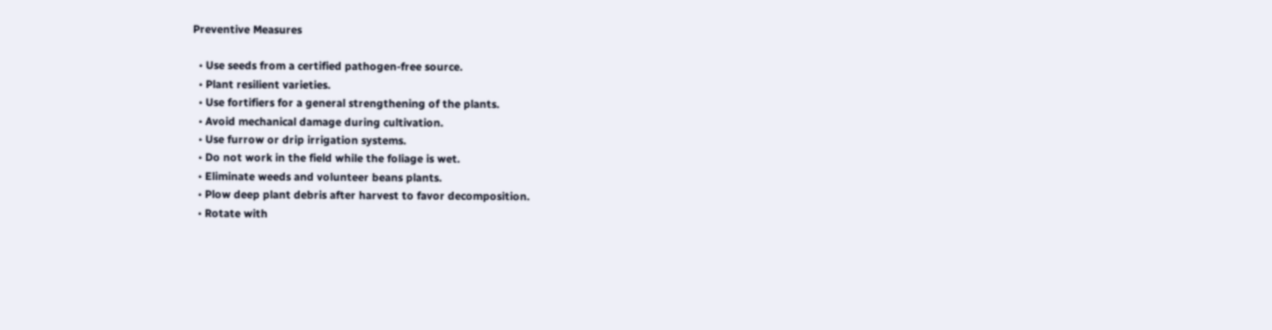Preventive Measures

  • Use seeds from a certified pathogen-free source.
  • Plant resilient varieties.
  • Use fortifiers for a general strengthening of the plants.
  • Avoid mechanical damage during cultivation.
  • Use furrow or drip irrigation systems.
  • Do not work in the field while the foliage is wet.
  • Eliminate weeds and volunteer beans plants.
  • Plow deep plant debris after harvest to favor decomposition.
  • Rotate with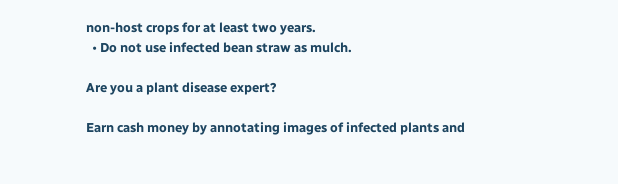non-host crops for at least two years.
  • Do not use infected bean straw as mulch.

Are you a plant disease expert?

Earn cash money by annotating images of infected plants and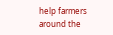help farmers around the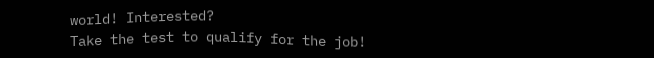world! Interested?
Take the test to qualify for the job!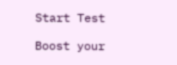Start Test

Boost your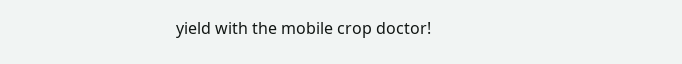yield with the mobile crop doctor!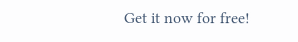Get it now for free!